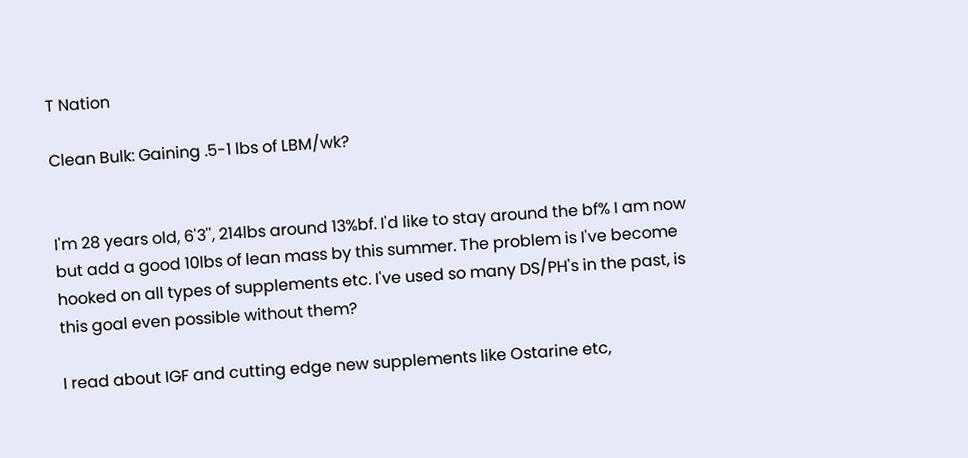T Nation

Clean Bulk: Gaining .5-1 lbs of LBM/wk?


I'm 28 years old, 6'3'', 214lbs around 13%bf. I'd like to stay around the bf% I am now but add a good 10lbs of lean mass by this summer. The problem is I've become hooked on all types of supplements etc. I've used so many DS/PH's in the past, is this goal even possible without them?

I read about IGF and cutting edge new supplements like Ostarine etc,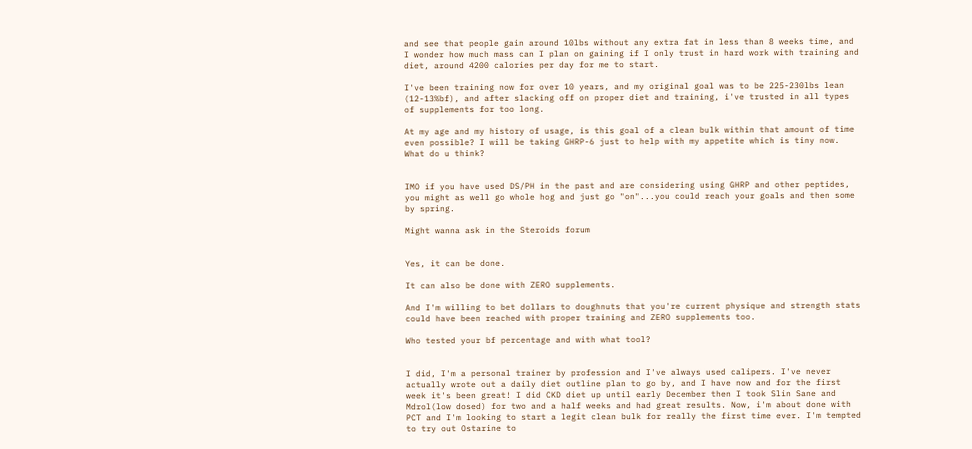and see that people gain around 10lbs without any extra fat in less than 8 weeks time, and I wonder how much mass can I plan on gaining if I only trust in hard work with training and diet, around 4200 calories per day for me to start.

I've been training now for over 10 years, and my original goal was to be 225-230lbs lean (12-13%bf), and after slacking off on proper diet and training, i've trusted in all types of supplements for too long.

At my age and my history of usage, is this goal of a clean bulk within that amount of time even possible? I will be taking GHRP-6 just to help with my appetite which is tiny now. What do u think?


IMO if you have used DS/PH in the past and are considering using GHRP and other peptides, you might as well go whole hog and just go "on"...you could reach your goals and then some by spring.

Might wanna ask in the Steroids forum


Yes, it can be done.

It can also be done with ZERO supplements.

And I'm willing to bet dollars to doughnuts that you're current physique and strength stats could have been reached with proper training and ZERO supplements too.

Who tested your bf percentage and with what tool?


I did, I'm a personal trainer by profession and I've always used calipers. I've never actually wrote out a daily diet outline plan to go by, and I have now and for the first week it's been great! I did CKD diet up until early December then I took Slin Sane and Mdrol(low dosed) for two and a half weeks and had great results. Now, i'm about done with PCT and I'm looking to start a legit clean bulk for really the first time ever. I'm tempted to try out Ostarine to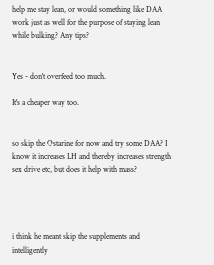help me stay lean, or would something like DAA work just as well for the purpose of staying lean while bulking? Any tips?


Yes - don't overfeed too much.

It's a cheaper way too.


so skip the Ostarine for now and try some DAA? I know it increases LH and thereby increases strength sex drive etc, but does it help with mass?




i think he meant skip the supplements and intelligently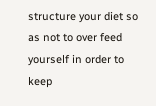structure your diet so as not to over feed yourself in order to keep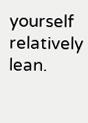yourself relatively lean.